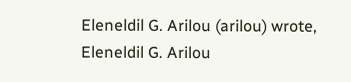Eleneldil G. Arilou (arilou) wrote,
Eleneldil G. Arilou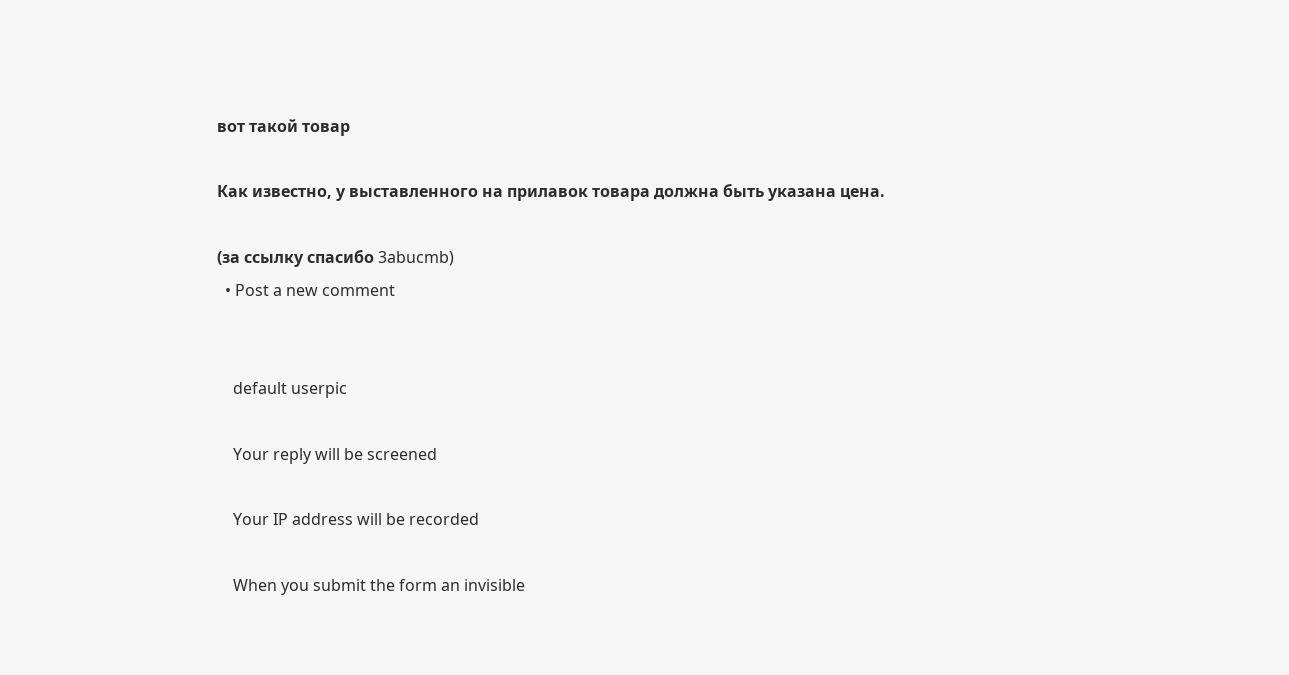вот такой товар

Как известно, у выставленного на прилавок товара должна быть указана цена.

(за ссылку спасибо 3abucmb)
  • Post a new comment


    default userpic

    Your reply will be screened

    Your IP address will be recorded

    When you submit the form an invisible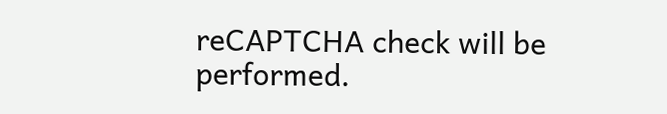reCAPTCHA check will be performed.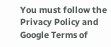You must follow the Privacy Policy and Google Terms of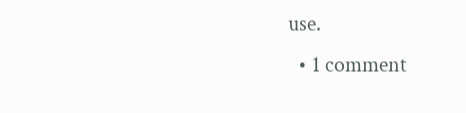use.
  • 1 comment